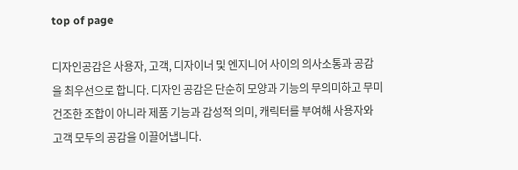top of page

디자인공감은 사용자, 고객, 디자이너 및 엔지니어 사이의 의사소통과 공감을 최우선으로 합니다. 디자인 공감은 단순히 모양과 기능의 무의미하고 무미건조한 조합이 아니라 제품 기능과 감성적 의미, 캐릭터를 부여해 사용자와 고객 모두의 공감을 이끌어냅니다.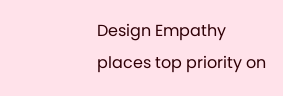Design Empathy places top priority on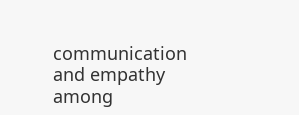communication and empathy among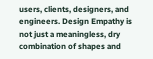users, clients, designers, and engineers. Design Empathy is not just a meaningless, dry combination of shapes and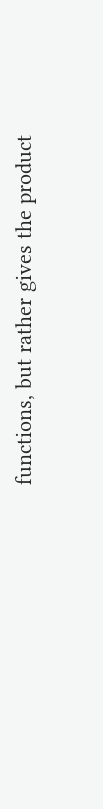functions, but rather gives the product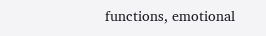functions, emotional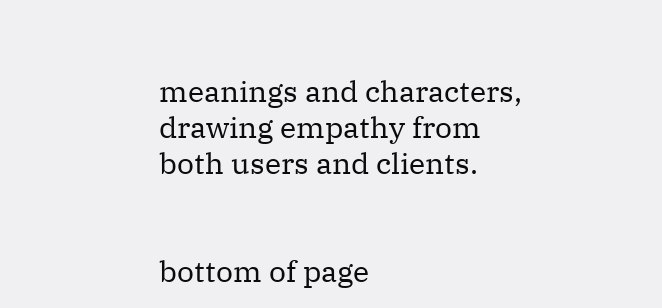meanings and characters, drawing empathy from both users and clients.


bottom of page